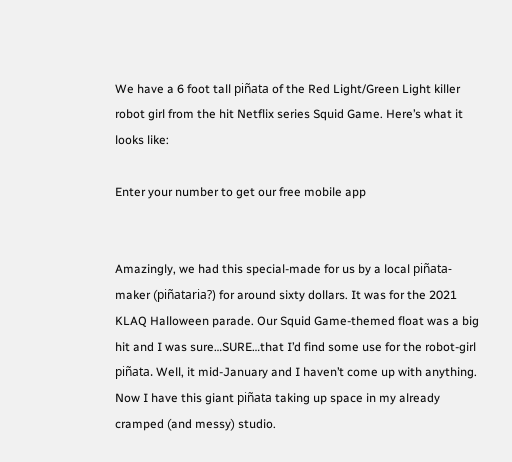We have a 6 foot tall piñata of the Red Light/Green Light killer robot girl from the hit Netflix series Squid Game. Here’s what it looks like:

Enter your number to get our free mobile app


Amazingly, we had this special-made for us by a local piñata-maker (piñataria?) for around sixty dollars. It was for the 2021 KLAQ Halloween parade. Our Squid Game-themed float was a big hit and I was sure…SURE…that I’d find some use for the robot-girl piñata. Well, it mid-January and I haven’t come up with anything.  Now I have this giant piñata taking up space in my already cramped (and messy) studio.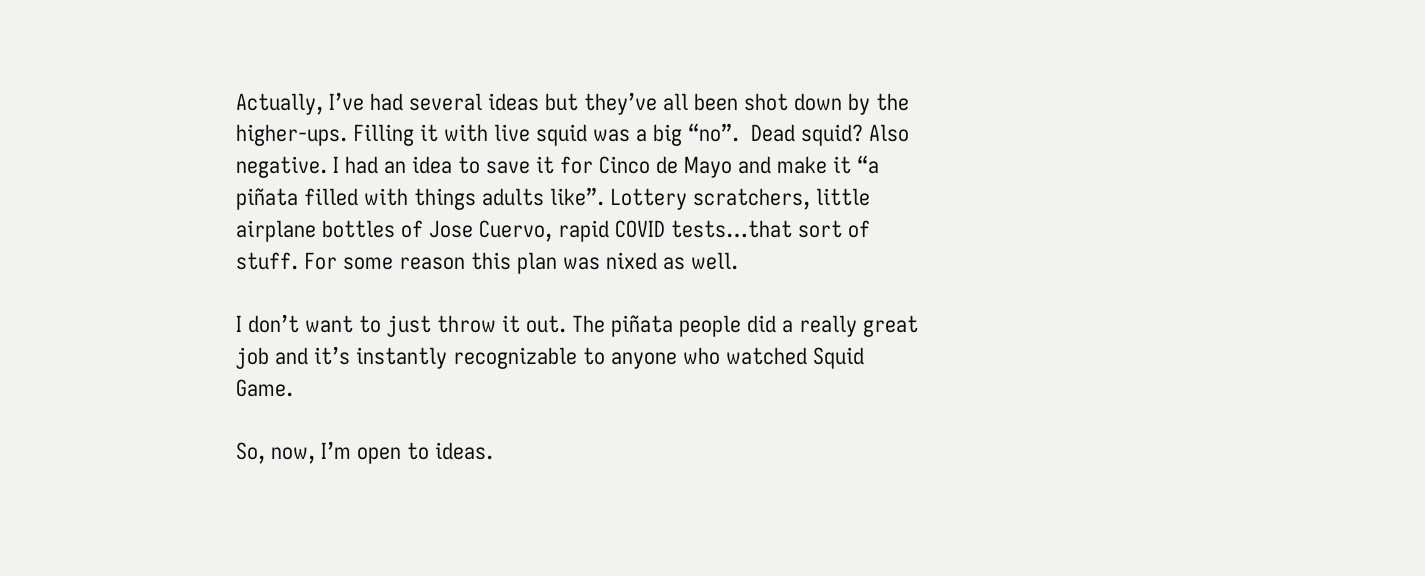Actually, I’ve had several ideas but they’ve all been shot down by the higher-ups. Filling it with live squid was a big “no”.  Dead squid? Also negative. I had an idea to save it for Cinco de Mayo and make it “a piñata filled with things adults like”. Lottery scratchers, little airplane bottles of Jose Cuervo, rapid COVID tests…that sort of stuff. For some reason this plan was nixed as well.

I don’t want to just throw it out. The piñata people did a really great job and it’s instantly recognizable to anyone who watched Squid Game.

So, now, I’m open to ideas.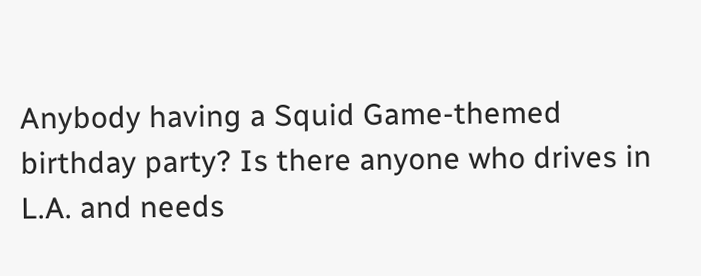Anybody having a Squid Game-themed birthday party? Is there anyone who drives in L.A. and needs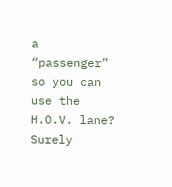a “passenger” so you can use the H.O.V. lane? Surely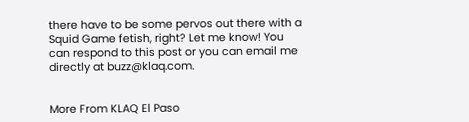there have to be some pervos out there with a Squid Game fetish, right? Let me know! You can respond to this post or you can email me directly at buzz@klaq.com.


More From KLAQ El Paso